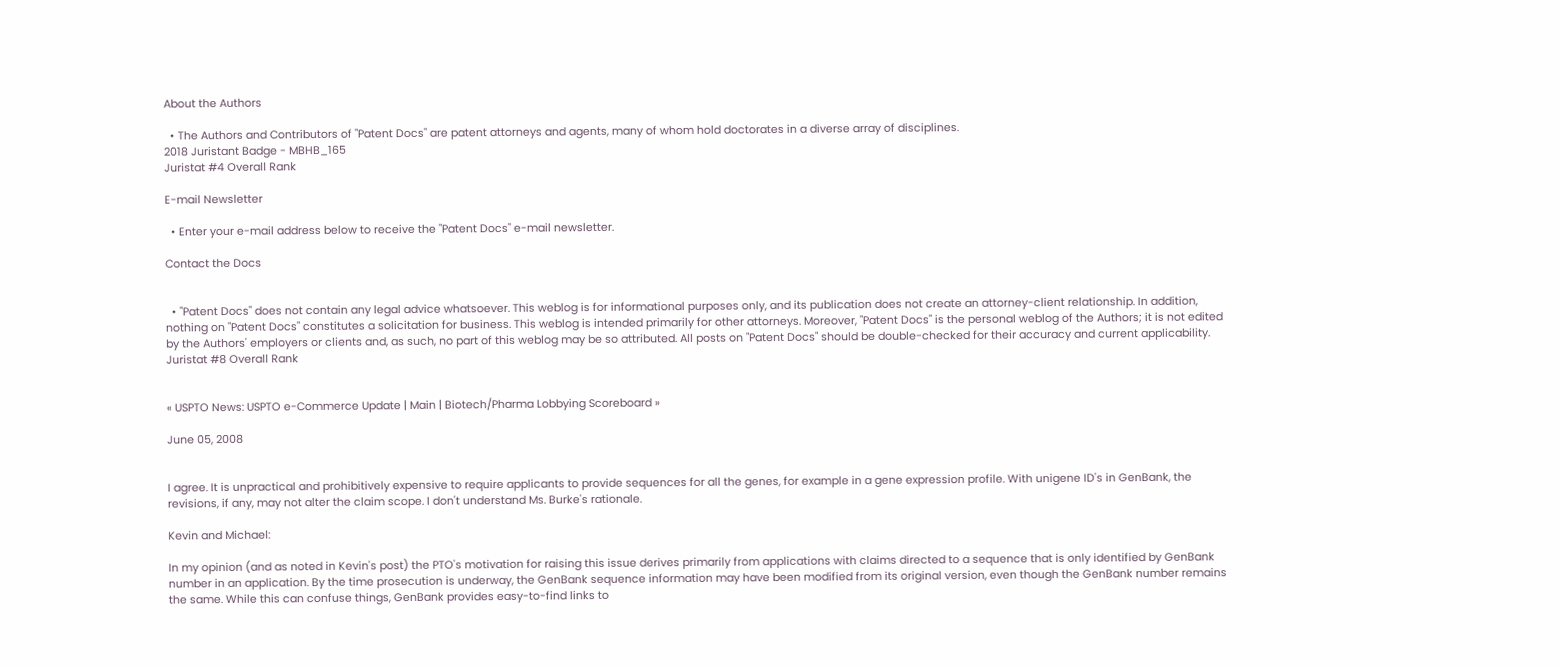About the Authors

  • The Authors and Contributors of "Patent Docs" are patent attorneys and agents, many of whom hold doctorates in a diverse array of disciplines.
2018 Juristant Badge - MBHB_165
Juristat #4 Overall Rank

E-mail Newsletter

  • Enter your e-mail address below to receive the "Patent Docs" e-mail newsletter.

Contact the Docs


  • "Patent Docs" does not contain any legal advice whatsoever. This weblog is for informational purposes only, and its publication does not create an attorney-client relationship. In addition, nothing on "Patent Docs" constitutes a solicitation for business. This weblog is intended primarily for other attorneys. Moreover, "Patent Docs" is the personal weblog of the Authors; it is not edited by the Authors' employers or clients and, as such, no part of this weblog may be so attributed. All posts on "Patent Docs" should be double-checked for their accuracy and current applicability.
Juristat #8 Overall Rank


« USPTO News: USPTO e-Commerce Update | Main | Biotech/Pharma Lobbying Scoreboard »

June 05, 2008


I agree. It is unpractical and prohibitively expensive to require applicants to provide sequences for all the genes, for example in a gene expression profile. With unigene ID's in GenBank, the revisions, if any, may not alter the claim scope. I don't understand Ms. Burke's rationale.

Kevin and Michael:

In my opinion (and as noted in Kevin's post) the PTO's motivation for raising this issue derives primarily from applications with claims directed to a sequence that is only identified by GenBank number in an application. By the time prosecution is underway, the GenBank sequence information may have been modified from its original version, even though the GenBank number remains the same. While this can confuse things, GenBank provides easy-to-find links to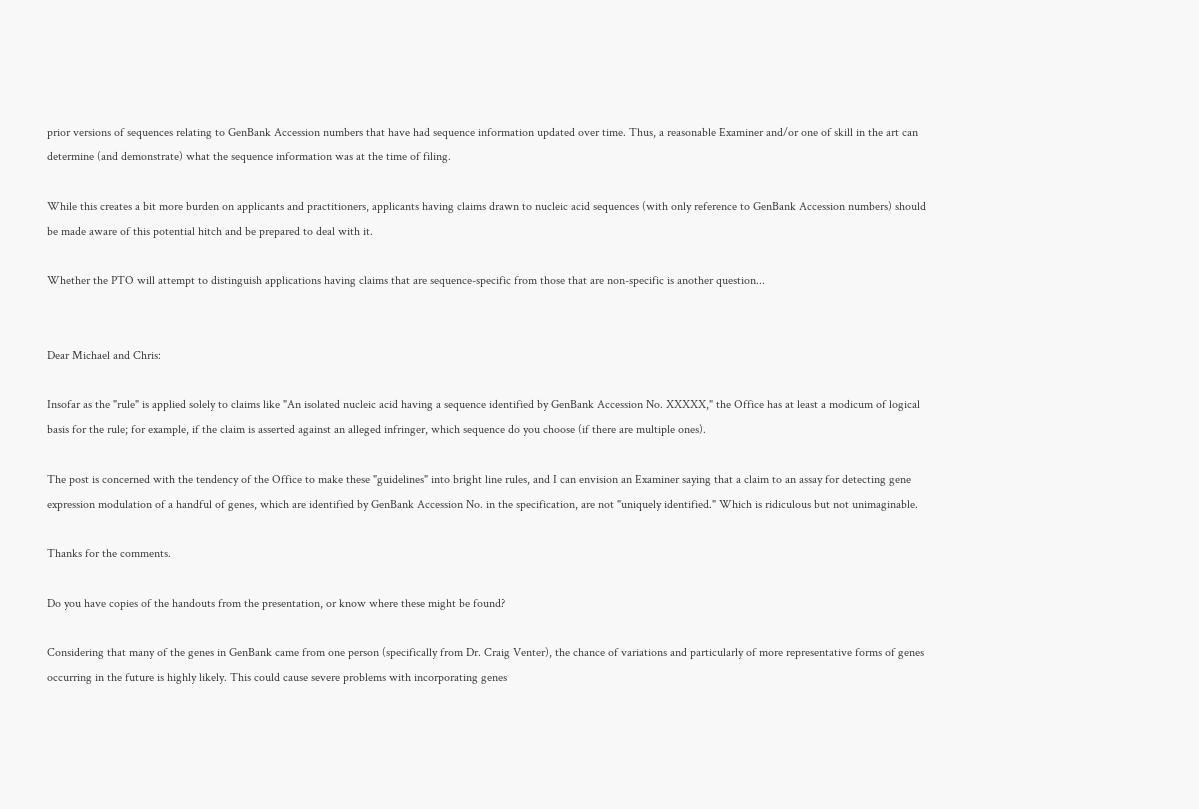prior versions of sequences relating to GenBank Accession numbers that have had sequence information updated over time. Thus, a reasonable Examiner and/or one of skill in the art can determine (and demonstrate) what the sequence information was at the time of filing.

While this creates a bit more burden on applicants and practitioners, applicants having claims drawn to nucleic acid sequences (with only reference to GenBank Accession numbers) should be made aware of this potential hitch and be prepared to deal with it.

Whether the PTO will attempt to distinguish applications having claims that are sequence-specific from those that are non-specific is another question...


Dear Michael and Chris:

Insofar as the "rule" is applied solely to claims like "An isolated nucleic acid having a sequence identified by GenBank Accession No. XXXXX," the Office has at least a modicum of logical basis for the rule; for example, if the claim is asserted against an alleged infringer, which sequence do you choose (if there are multiple ones).

The post is concerned with the tendency of the Office to make these "guidelines" into bright line rules, and I can envision an Examiner saying that a claim to an assay for detecting gene expression modulation of a handful of genes, which are identified by GenBank Accession No. in the specification, are not "uniquely identified." Which is ridiculous but not unimaginable.

Thanks for the comments.

Do you have copies of the handouts from the presentation, or know where these might be found?

Considering that many of the genes in GenBank came from one person (specifically from Dr. Craig Venter), the chance of variations and particularly of more representative forms of genes occurring in the future is highly likely. This could cause severe problems with incorporating genes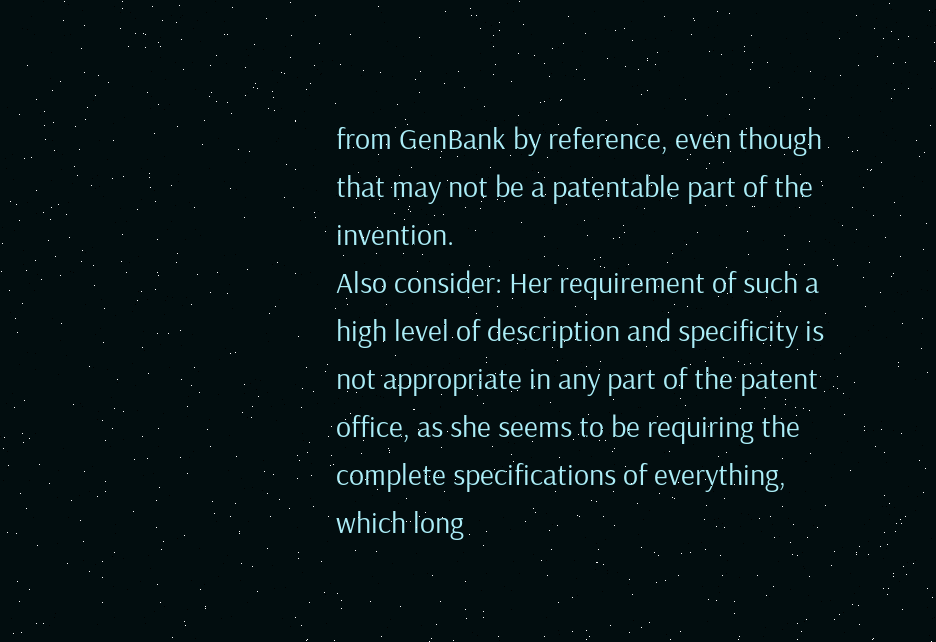from GenBank by reference, even though that may not be a patentable part of the invention.
Also consider: Her requirement of such a high level of description and specificity is not appropriate in any part of the patent office, as she seems to be requiring the complete specifications of everything, which long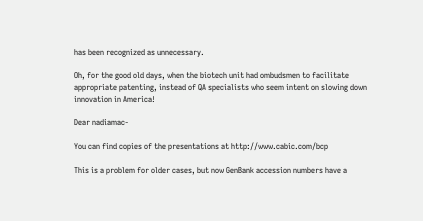has been recognized as unnecessary.

Oh, for the good old days, when the biotech unit had ombudsmen to facilitate appropriate patenting, instead of QA specialists who seem intent on slowing down innovation in America!

Dear nadiamac-

You can find copies of the presentations at http://www.cabic.com/bcp

This is a problem for older cases, but now GenBank accession numbers have a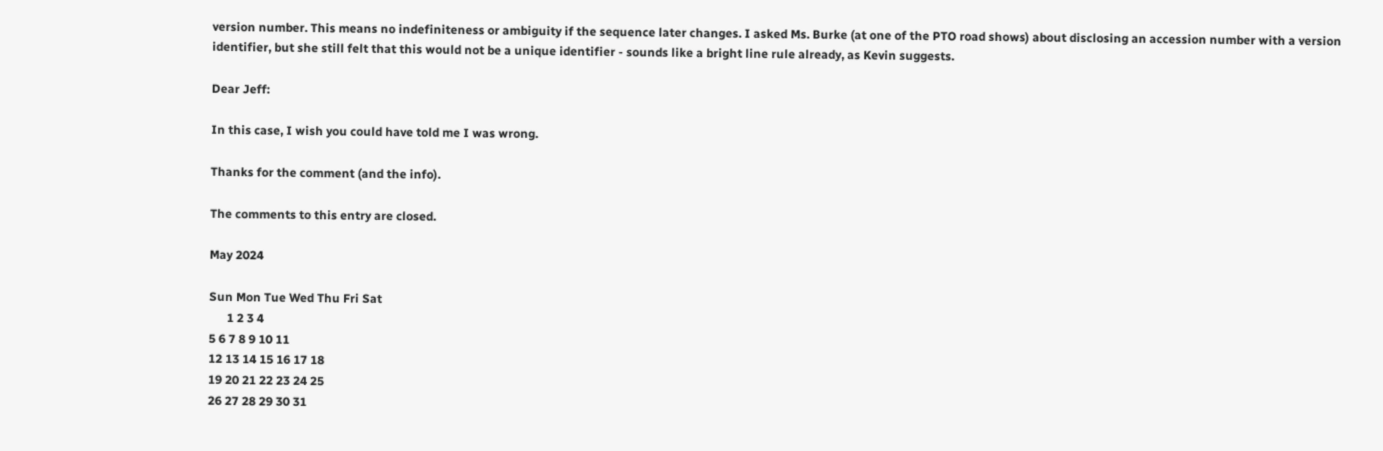version number. This means no indefiniteness or ambiguity if the sequence later changes. I asked Ms. Burke (at one of the PTO road shows) about disclosing an accession number with a version identifier, but she still felt that this would not be a unique identifier - sounds like a bright line rule already, as Kevin suggests.

Dear Jeff:

In this case, I wish you could have told me I was wrong.

Thanks for the comment (and the info).

The comments to this entry are closed.

May 2024

Sun Mon Tue Wed Thu Fri Sat
      1 2 3 4
5 6 7 8 9 10 11
12 13 14 15 16 17 18
19 20 21 22 23 24 25
26 27 28 29 30 31